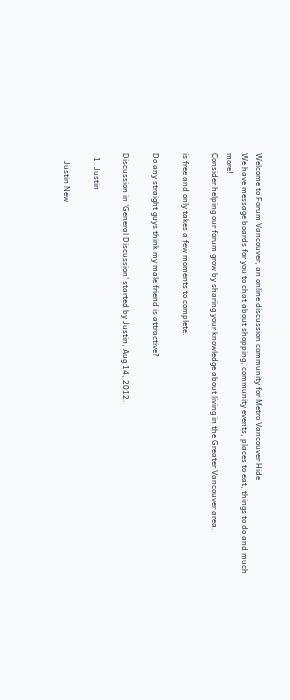Welcome to Forum Vancouver, an online discussion community for Metro Vancouver Hide
We have message boards for you to chat about shopping, community events, places to eat, things to do and much more!
Consider helping our forum grow by sharing your knowledge about living in the Greater Vancouver area.

is free and only takes a few moments to complete.

Do any straight guys think my male friend is attractive?

Discussion in 'General Discussion' started by Justin, Aug 14, 2012.

  1. Justin

    Justin New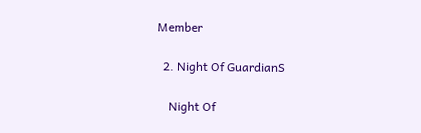Member

  2. Night Of GuardianS

    Night Of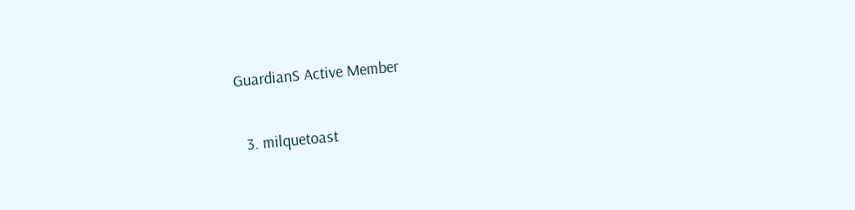GuardianS Active Member

  3. milquetoast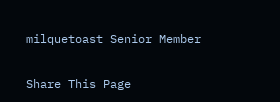milquetoast Senior Member

Share This Page